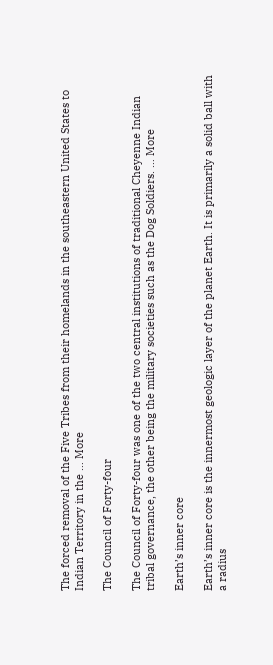The forced removal of the Five Tribes from their homelands in the southeastern United States to Indian Territory in the … More

The Council of Forty-four

The Council of Forty-four was one of the two central institutions of traditional Cheyenne Indian tribal governance, the other being the military societies such as the Dog Soldiers. … More

Earth’s inner core

Earth’s inner core is the innermost geologic layer of the planet Earth. It is primarily a solid ball with a radius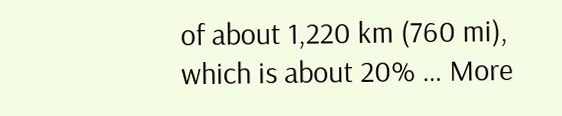of about 1,220 km (760 mi), which is about 20% … More